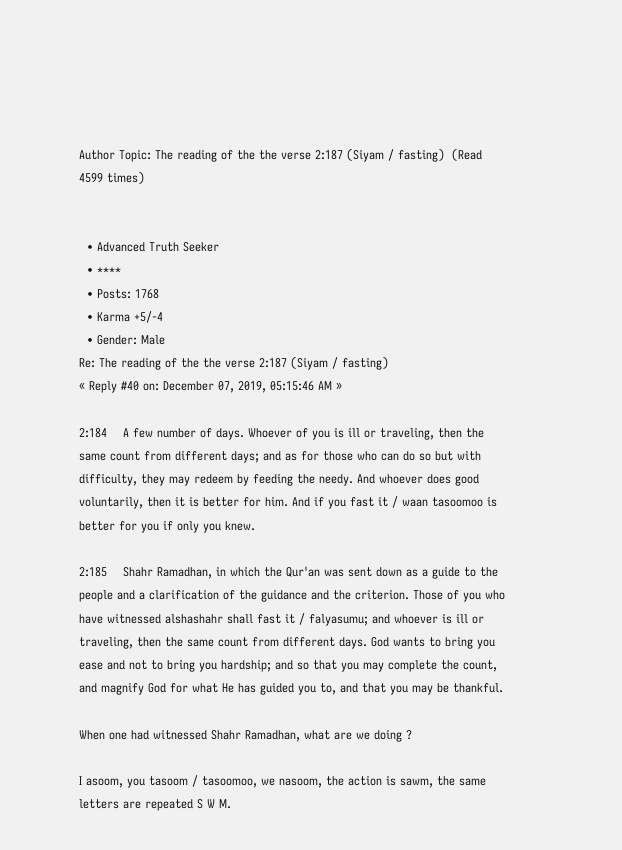Author Topic: The reading of the the verse 2:187 (Siyam / fasting)  (Read 4599 times)


  • Advanced Truth Seeker
  • ****
  • Posts: 1768
  • Karma +5/-4
  • Gender: Male
Re: The reading of the the verse 2:187 (Siyam / fasting)
« Reply #40 on: December 07, 2019, 05:15:46 AM »

2:184    A few number of days. Whoever of you is ill or traveling, then the same count from different days; and as for those who can do so but with difficulty, they may redeem by feeding the needy. And whoever does good voluntarily, then it is better for him. And if you fast it / waan tasoomoo is better for you if only you knew.

2:185    Shahr Ramadhan, in which the Qur'an was sent down as a guide to the people and a clarification of the guidance and the criterion. Those of you who have witnessed alshashahr shall fast it / falyasumu; and whoever is ill or traveling, then the same count from different days. God wants to bring you ease and not to bring you hardship; and so that you may complete the count, and magnify God for what He has guided you to, and that you may be thankful.

When one had witnessed Shahr Ramadhan, what are we doing ?

I asoom, you tasoom / tasoomoo, we nasoom, the action is sawm, the same letters are repeated S W M.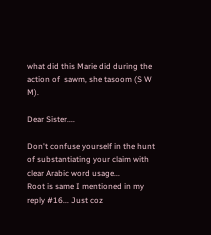what did this Marie did during the action of  sawm, she tasoom (S W M).

Dear Sister....

Don't confuse yourself in the hunt of substantiating your claim with clear Arabic word usage...
Root is same I mentioned in my reply #16... Just coz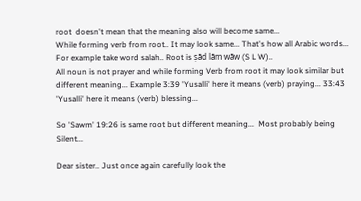root  doesn't mean that the meaning also will become same...
While forming verb from root.. It may look same... That's how all Arabic words... For example take word salah.. Root is ṣād lām wāw (S L W)..
All noun is not prayer and while forming Verb from root it may look similar but different meaning... Example 3:39 'Yusalli' here it means (verb) praying... 33:43 'Yusalli' here it means (verb) blessing...

So 'Sawm' 19:26 is same root but different meaning...  Most probably being Silent...

Dear sister.. Just once again carefully look the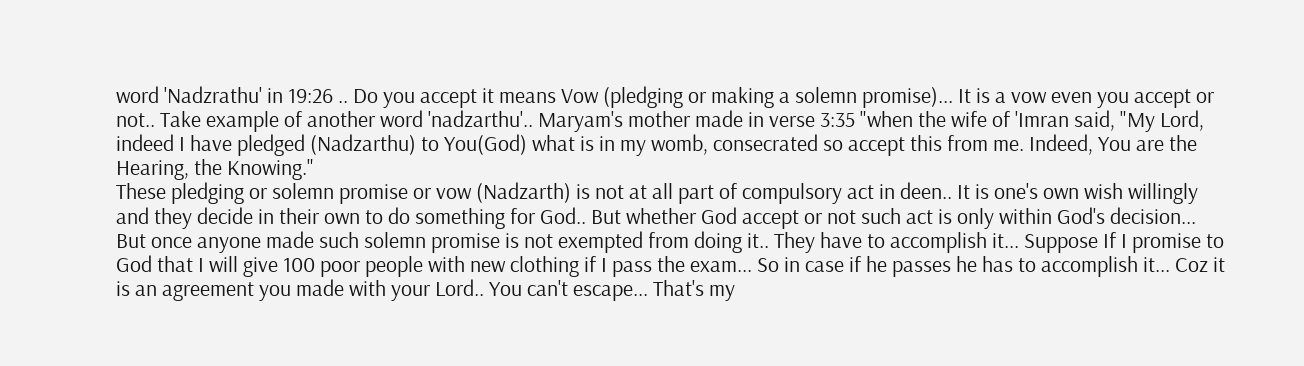word 'Nadzrathu' in 19:26 .. Do you accept it means Vow (pledging or making a solemn promise)... It is a vow even you accept or not.. Take example of another word 'nadzarthu'.. Maryam's mother made in verse 3:35 "when the wife of 'Imran said, "My Lord, indeed I have pledged (Nadzarthu) to You(God) what is in my womb, consecrated so accept this from me. Indeed, You are the Hearing, the Knowing."
These pledging or solemn promise or vow (Nadzarth) is not at all part of compulsory act in deen.. It is one's own wish willingly and they decide in their own to do something for God.. But whether God accept or not such act is only within God's decision... But once anyone made such solemn promise is not exempted from doing it.. They have to accomplish it... Suppose If I promise to God that I will give 100 poor people with new clothing if I pass the exam... So in case if he passes he has to accomplish it... Coz it is an agreement you made with your Lord.. You can't escape... That's my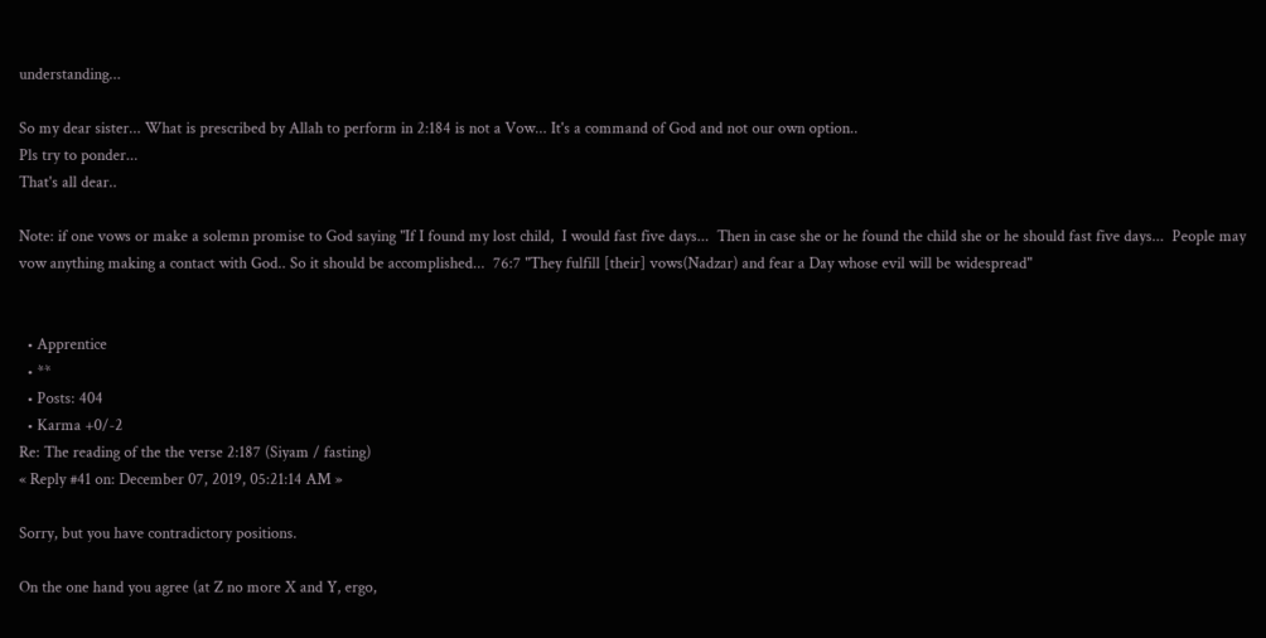understanding...

So my dear sister... What is prescribed by Allah to perform in 2:184 is not a Vow... It's a command of God and not our own option..
Pls try to ponder...
That's all dear..

Note: if one vows or make a solemn promise to God saying "If I found my lost child,  I would fast five days...  Then in case she or he found the child she or he should fast five days...  People may vow anything making a contact with God.. So it should be accomplished...  76:7 "They fulfill [their] vows(Nadzar) and fear a Day whose evil will be widespread"


  • Apprentice
  • **
  • Posts: 404
  • Karma +0/-2
Re: The reading of the the verse 2:187 (Siyam / fasting)
« Reply #41 on: December 07, 2019, 05:21:14 AM »

Sorry, but you have contradictory positions.

On the one hand you agree (at Z no more X and Y, ergo,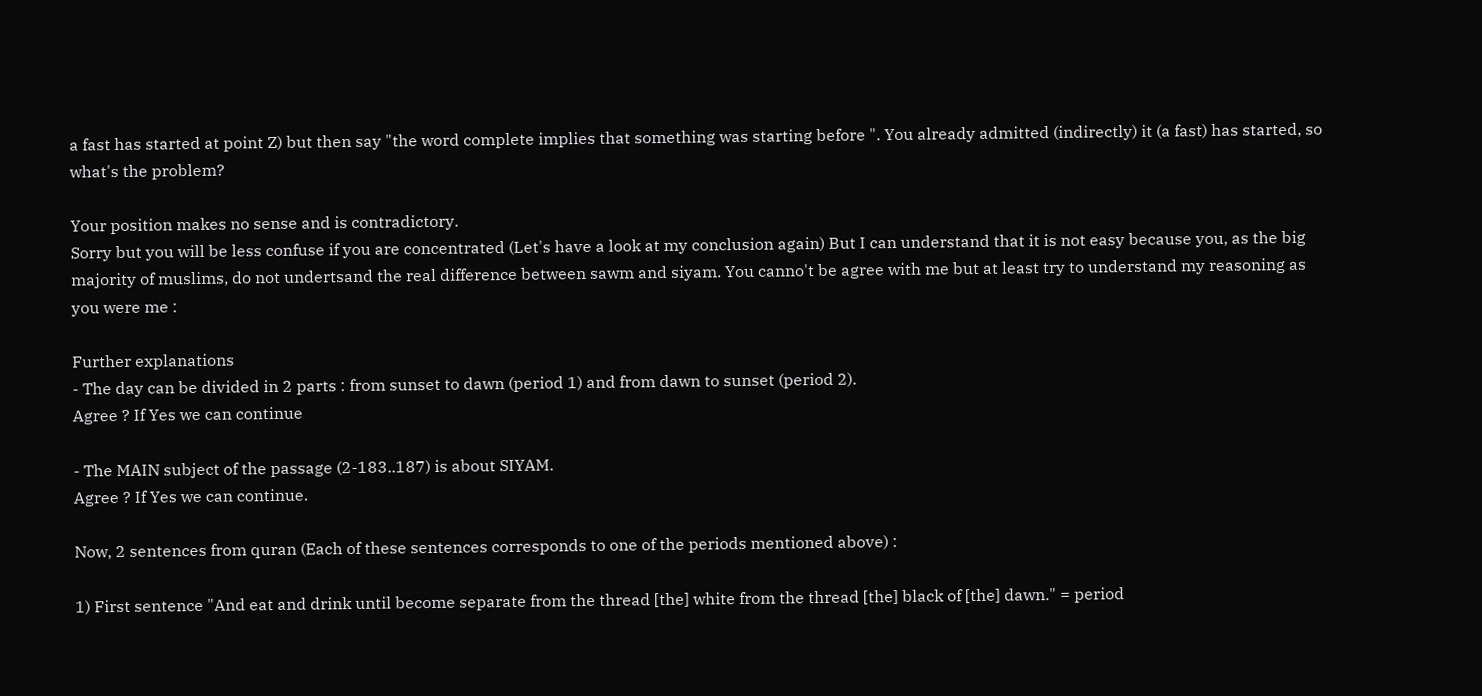a fast has started at point Z) but then say "the word complete implies that something was starting before ". You already admitted (indirectly) it (a fast) has started, so what's the problem?

Your position makes no sense and is contradictory.
Sorry but you will be less confuse if you are concentrated (Let's have a look at my conclusion again) But I can understand that it is not easy because you, as the big majority of muslims, do not undertsand the real difference between sawm and siyam. You canno't be agree with me but at least try to understand my reasoning as you were me :

Further explanations
- The day can be divided in 2 parts : from sunset to dawn (period 1) and from dawn to sunset (period 2).
Agree ? If Yes we can continue

- The MAIN subject of the passage (2-183..187) is about SIYAM.
Agree ? If Yes we can continue.

Now, 2 sentences from quran (Each of these sentences corresponds to one of the periods mentioned above) :

1) First sentence "And eat and drink until become separate from the thread [the] white from the thread [the] black of [the] dawn." = period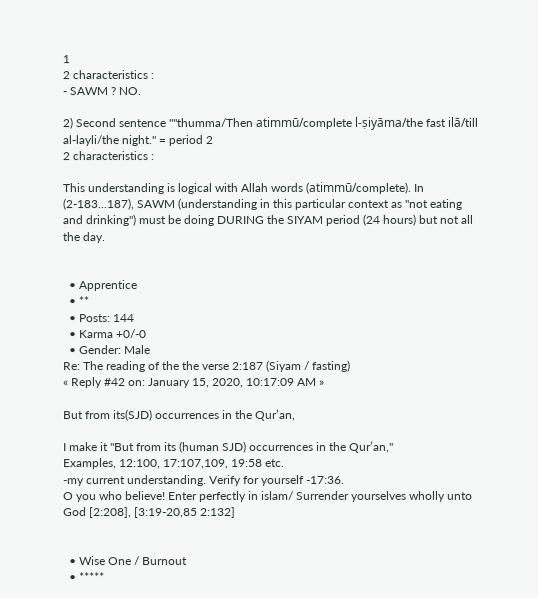1
2 characteristics :
- SAWM ? NO.

2) Second sentence ""thumma/Then atimmū/complete l-ṣiyāma/the fast ilā/till al-layli/the night." = period 2
2 characteristics :

This understanding is logical with Allah words (atimmū/complete). In (2-183...187), SAWM (understanding in this particular context as "not eating and drinking") must be doing DURING the SIYAM period (24 hours) but not all the day.


  • Apprentice
  • **
  • Posts: 144
  • Karma +0/-0
  • Gender: Male
Re: The reading of the the verse 2:187 (Siyam / fasting)
« Reply #42 on: January 15, 2020, 10:17:09 AM »

But from its(SJD) occurrences in the Qur’an,

I make it "But from its (human SJD) occurrences in the Qur’an,"
Examples, 12:100, 17:107,109, 19:58 etc.
-my current understanding. Verify for yourself -17:36.
O you who believe! Enter perfectly in islam/ Surrender yourselves wholly unto God [2:208], [3:19-20,85 2:132]


  • Wise One / Burnout
  • *****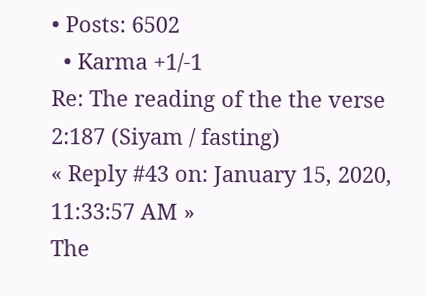• Posts: 6502
  • Karma +1/-1
Re: The reading of the the verse 2:187 (Siyam / fasting)
« Reply #43 on: January 15, 2020, 11:33:57 AM »
The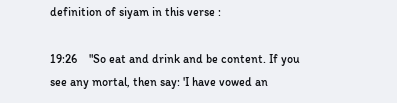definition of siyam in this verse :

19:26    "So eat and drink and be content. If you see any mortal, then say: 'I have vowed an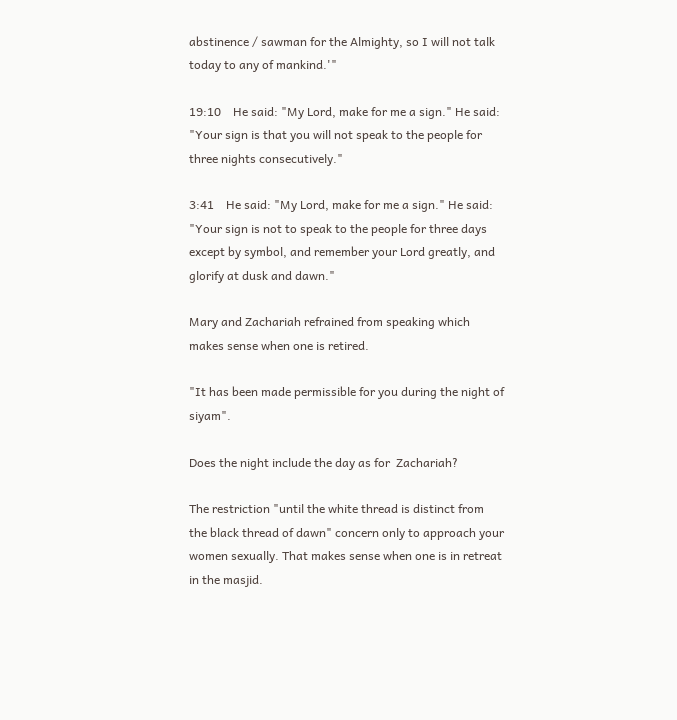abstinence / sawman for the Almighty, so I will not talk today to any of mankind.'"

19:10    He said: "My Lord, make for me a sign." He said: "Your sign is that you will not speak to the people for three nights consecutively."

3:41    He said: "My Lord, make for me a sign." He said: "Your sign is not to speak to the people for three days except by symbol, and remember your Lord greatly, and glorify at dusk and dawn."

Mary and Zachariah refrained from speaking which makes sense when one is retired.

"It has been made permissible for you during the night of siyam".

Does the night include the day as for  Zachariah?

The restriction "until the white thread is distinct from  the black thread of dawn" concern only to approach your women sexually. That makes sense when one is in retreat in the masjid.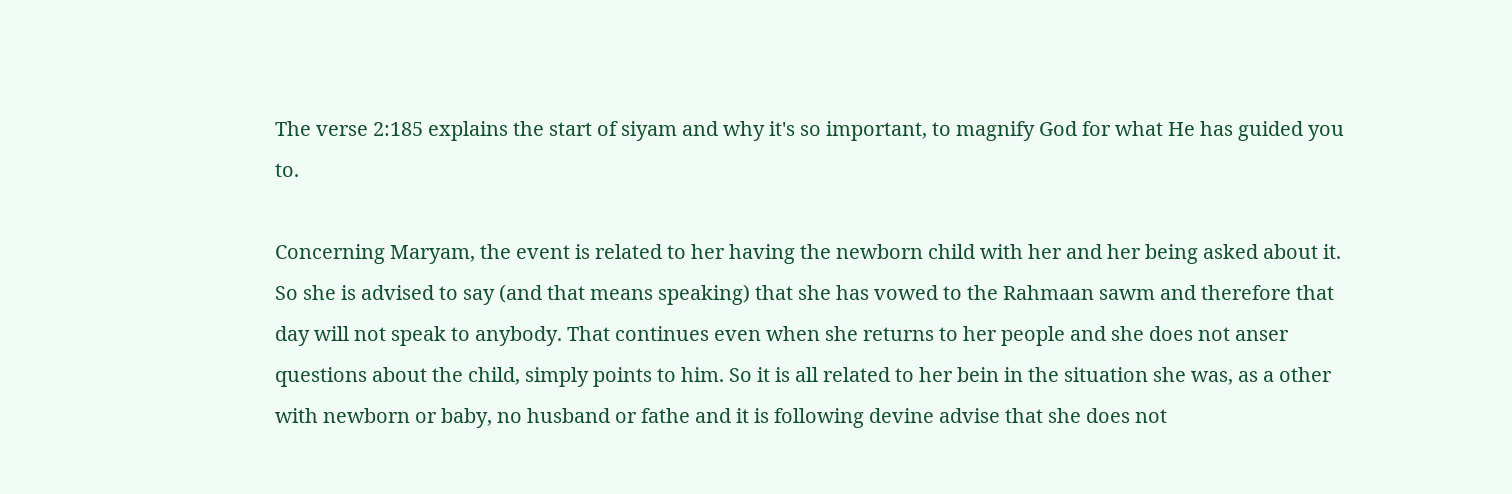The verse 2:185 explains the start of siyam and why it's so important, to magnify God for what He has guided you to.

Concerning Maryam, the event is related to her having the newborn child with her and her being asked about it. So she is advised to say (and that means speaking) that she has vowed to the Rahmaan sawm and therefore that day will not speak to anybody. That continues even when she returns to her people and she does not anser questions about the child, simply points to him. So it is all related to her bein in the situation she was, as a other with newborn or baby, no husband or fathe and it is following devine advise that she does not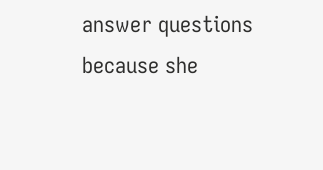answer questions because she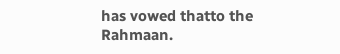has vowed thatto the Rahmaan.